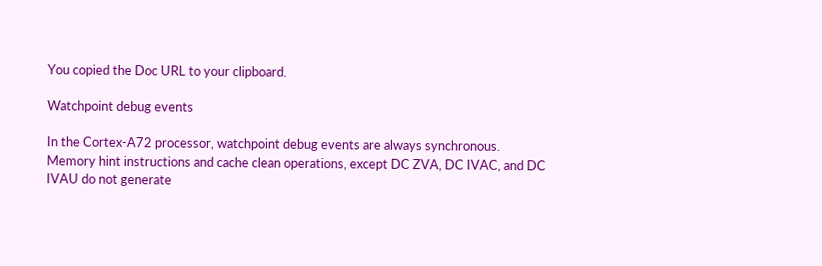You copied the Doc URL to your clipboard.

Watchpoint debug events

In the Cortex-A72 processor, watchpoint debug events are always synchronous. Memory hint instructions and cache clean operations, except DC ZVA, DC IVAC, and DC IVAU do not generate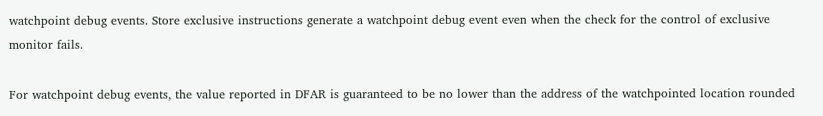watchpoint debug events. Store exclusive instructions generate a watchpoint debug event even when the check for the control of exclusive monitor fails.

For watchpoint debug events, the value reported in DFAR is guaranteed to be no lower than the address of the watchpointed location rounded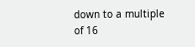down to a multiple of 16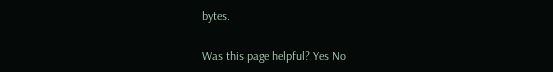bytes.

Was this page helpful? Yes No